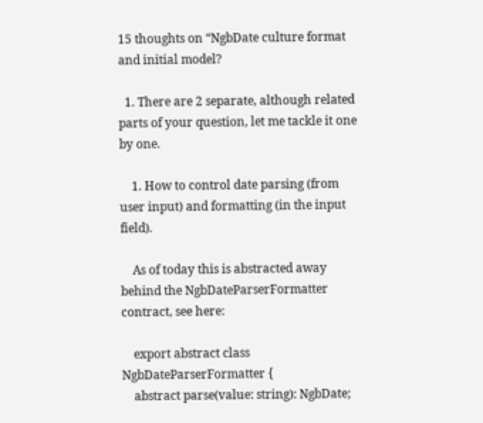15 thoughts on “NgbDate culture format and initial model?

  1. There are 2 separate, although related parts of your question, let me tackle it one by one.

    1. How to control date parsing (from user input) and formatting (in the input field).

    As of today this is abstracted away behind the NgbDateParserFormatter contract, see here:

    export abstract class NgbDateParserFormatter {
    abstract parse(value: string): NgbDate;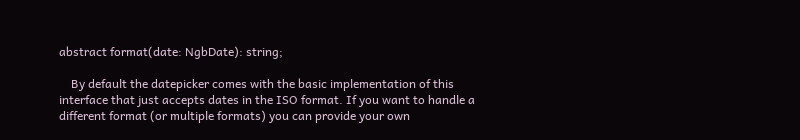abstract format(date: NgbDate): string;

    By default the datepicker comes with the basic implementation of this interface that just accepts dates in the ISO format. If you want to handle a different format (or multiple formats) you can provide your own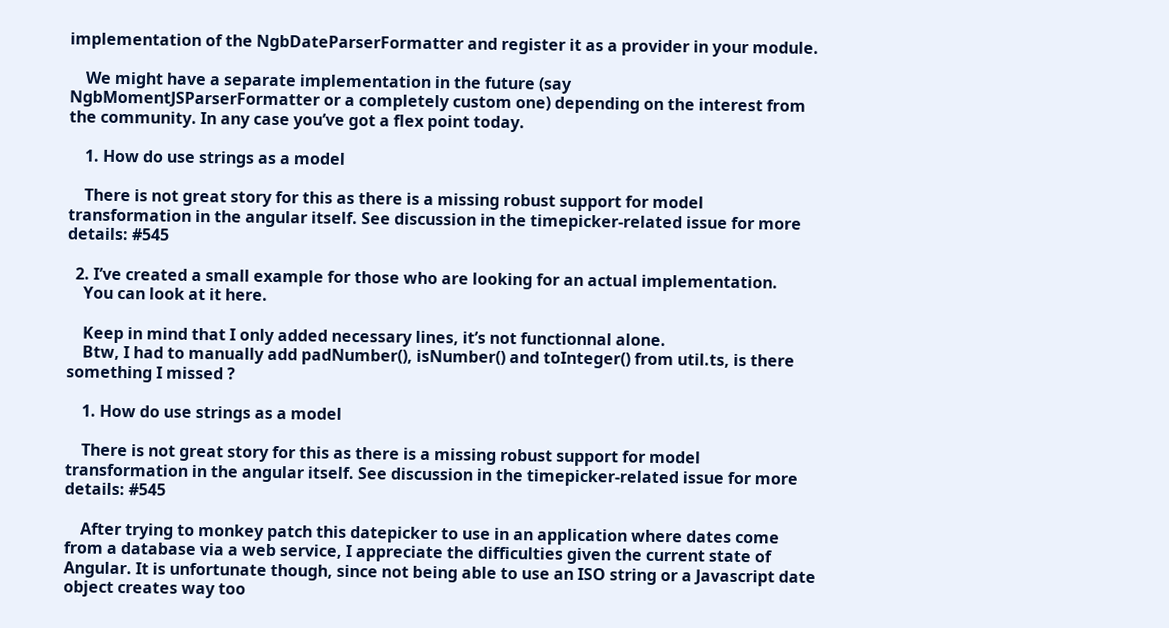implementation of the NgbDateParserFormatter and register it as a provider in your module.

    We might have a separate implementation in the future (say NgbMomentJSParserFormatter or a completely custom one) depending on the interest from the community. In any case you’ve got a flex point today.

    1. How do use strings as a model

    There is not great story for this as there is a missing robust support for model transformation in the angular itself. See discussion in the timepicker-related issue for more details: #545

  2. I’ve created a small example for those who are looking for an actual implementation.
    You can look at it here.

    Keep in mind that I only added necessary lines, it’s not functionnal alone.
    Btw, I had to manually add padNumber(), isNumber() and toInteger() from util.ts, is there something I missed ?

    1. How do use strings as a model

    There is not great story for this as there is a missing robust support for model transformation in the angular itself. See discussion in the timepicker-related issue for more details: #545

    After trying to monkey patch this datepicker to use in an application where dates come from a database via a web service, I appreciate the difficulties given the current state of Angular. It is unfortunate though, since not being able to use an ISO string or a Javascript date object creates way too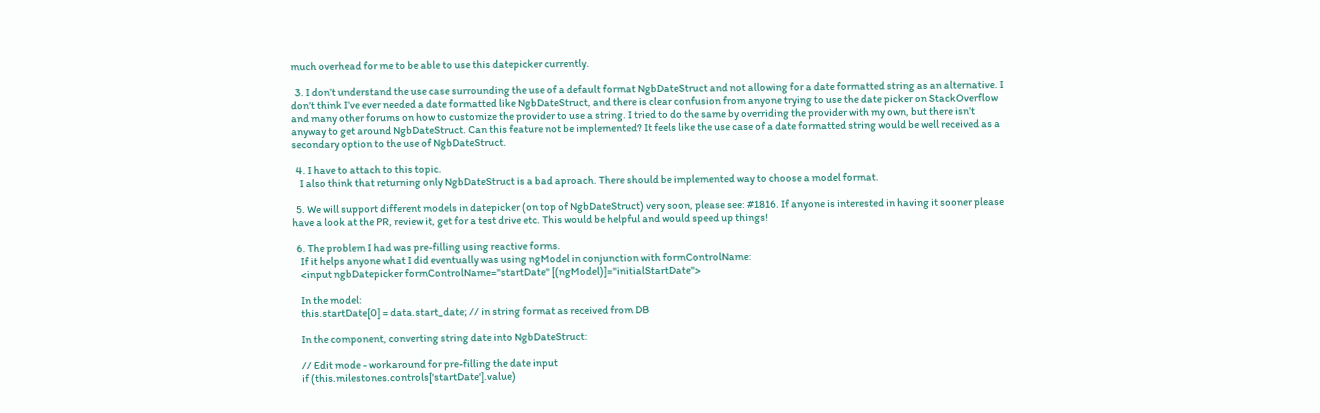much overhead for me to be able to use this datepicker currently.

  3. I don’t understand the use case surrounding the use of a default format NgbDateStruct and not allowing for a date formatted string as an alternative. I don’t think I’ve ever needed a date formatted like NgbDateStruct, and there is clear confusion from anyone trying to use the date picker on StackOverflow and many other forums on how to customize the provider to use a string. I tried to do the same by overriding the provider with my own, but there isn’t anyway to get around NgbDateStruct. Can this feature not be implemented? It feels like the use case of a date formatted string would be well received as a secondary option to the use of NgbDateStruct.

  4. I have to attach to this topic.
    I also think that returning only NgbDateStruct is a bad aproach. There should be implemented way to choose a model format.

  5. We will support different models in datepicker (on top of NgbDateStruct) very soon, please see: #1816. If anyone is interested in having it sooner please have a look at the PR, review it, get for a test drive etc. This would be helpful and would speed up things!

  6. The problem I had was pre-filling using reactive forms.
    If it helps anyone what I did eventually was using ngModel in conjunction with formControlName:
    <input ngbDatepicker formControlName="startDate" [(ngModel)]="initialStartDate">

    In the model:
    this.startDate[0] = data.start_date; // in string format as received from DB

    In the component, converting string date into NgbDateStruct:

    // Edit mode - workaround for pre-filling the date input
    if (this.milestones.controls['startDate'].value)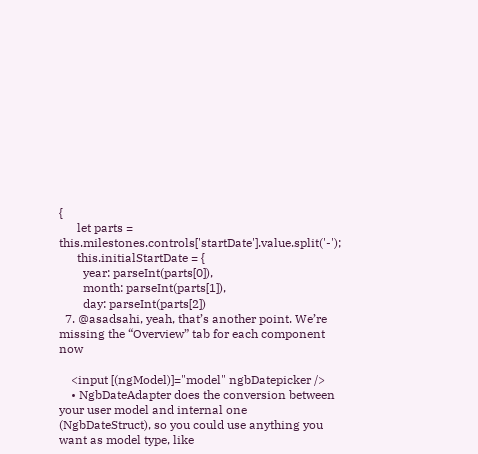{
      let parts = this.milestones.controls['startDate'].value.split('-');
      this.initialStartDate = {
        year: parseInt(parts[0]),
        month: parseInt(parts[1]),
        day: parseInt(parts[2])
  7. @asadsahi, yeah, that’s another point. We’re missing the “Overview” tab for each component now

    <input [(ngModel)]="model" ngbDatepicker />
    • NgbDateAdapter does the conversion between your user model and internal one (NgbDateStruct), so you could use anything you want as model type, like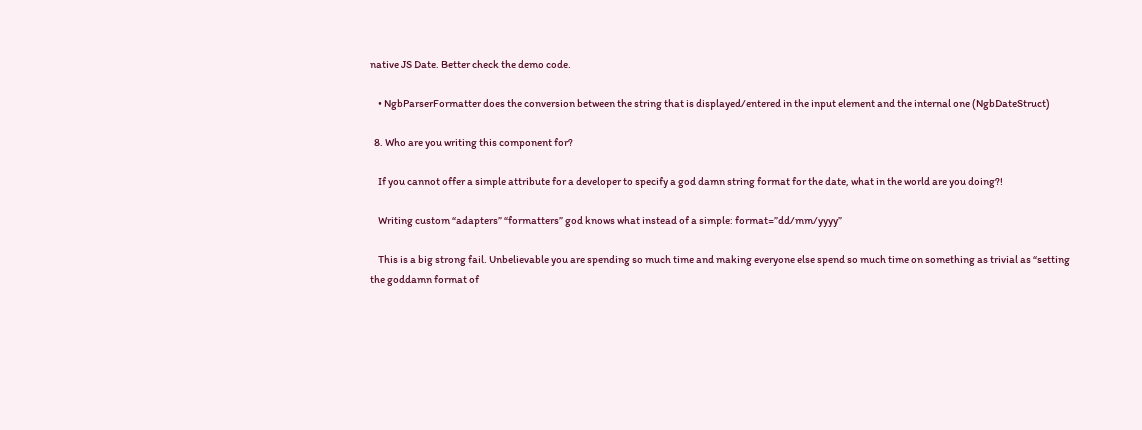native JS Date. Better check the demo code.

    • NgbParserFormatter does the conversion between the string that is displayed/entered in the input element and the internal one (NgbDateStruct)

  8. Who are you writing this component for?

    If you cannot offer a simple attribute for a developer to specify a god damn string format for the date, what in the world are you doing?!

    Writing custom “adapters” “formatters” god knows what instead of a simple: format=”dd/mm/yyyy”

    This is a big strong fail. Unbelievable you are spending so much time and making everyone else spend so much time on something as trivial as “setting the goddamn format of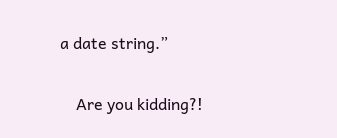a date string.”

    Are you kidding?!